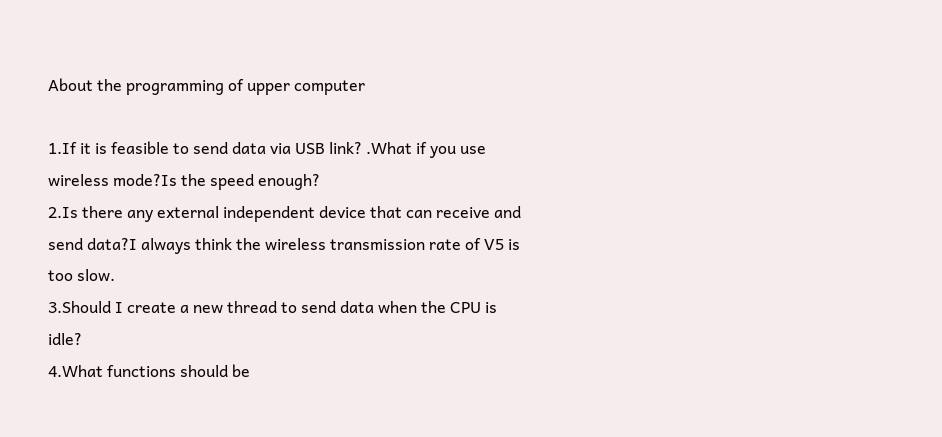About the programming of upper computer

1.If it is feasible to send data via USB link? .What if you use wireless mode?Is the speed enough?
2.Is there any external independent device that can receive and send data?I always think the wireless transmission rate of V5 is too slow.
3.Should I create a new thread to send data when the CPU is idle?
4.What functions should be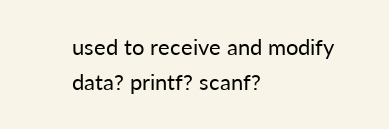used to receive and modify data? printf? scanf?